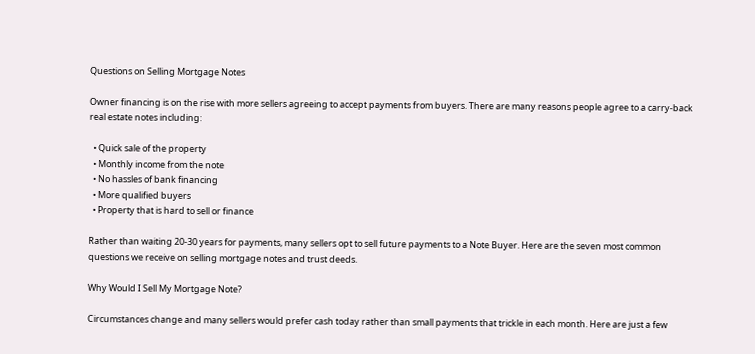Questions on Selling Mortgage Notes

Owner financing is on the rise with more sellers agreeing to accept payments from buyers. There are many reasons people agree to a carry-back real estate notes including:

  • Quick sale of the property
  • Monthly income from the note
  • No hassles of bank financing
  • More qualified buyers
  • Property that is hard to sell or finance

Rather than waiting 20-30 years for payments, many sellers opt to sell future payments to a Note Buyer. Here are the seven most common questions we receive on selling mortgage notes and trust deeds.

Why Would I Sell My Mortgage Note?

Circumstances change and many sellers would prefer cash today rather than small payments that trickle in each month. Here are just a few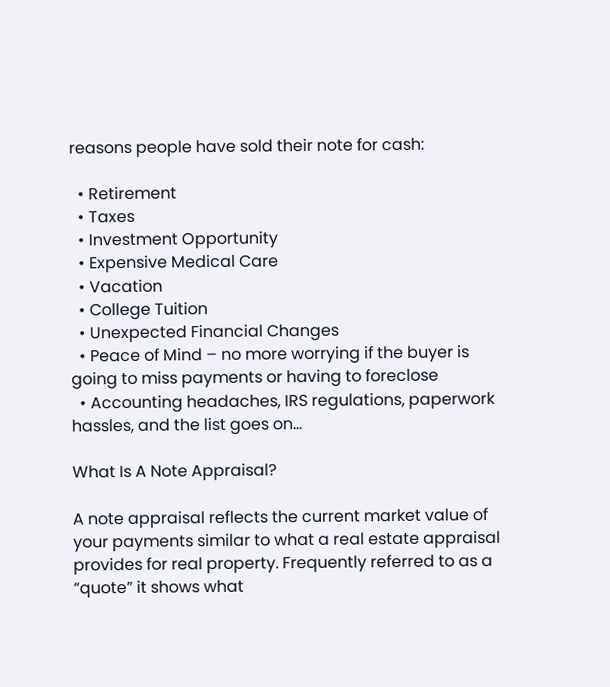reasons people have sold their note for cash:

  • Retirement
  • Taxes
  • Investment Opportunity
  • Expensive Medical Care
  • Vacation
  • College Tuition
  • Unexpected Financial Changes
  • Peace of Mind – no more worrying if the buyer is going to miss payments or having to foreclose
  • Accounting headaches, IRS regulations, paperwork hassles, and the list goes on…

What Is A Note Appraisal?

A note appraisal reflects the current market value of your payments similar to what a real estate appraisal provides for real property. Frequently referred to as a “quote” it shows what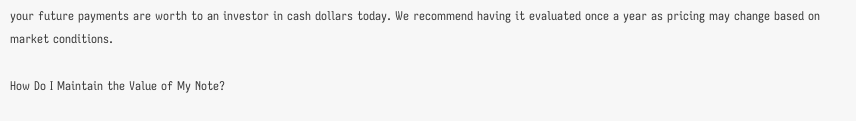your future payments are worth to an investor in cash dollars today. We recommend having it evaluated once a year as pricing may change based on market conditions.

How Do I Maintain the Value of My Note?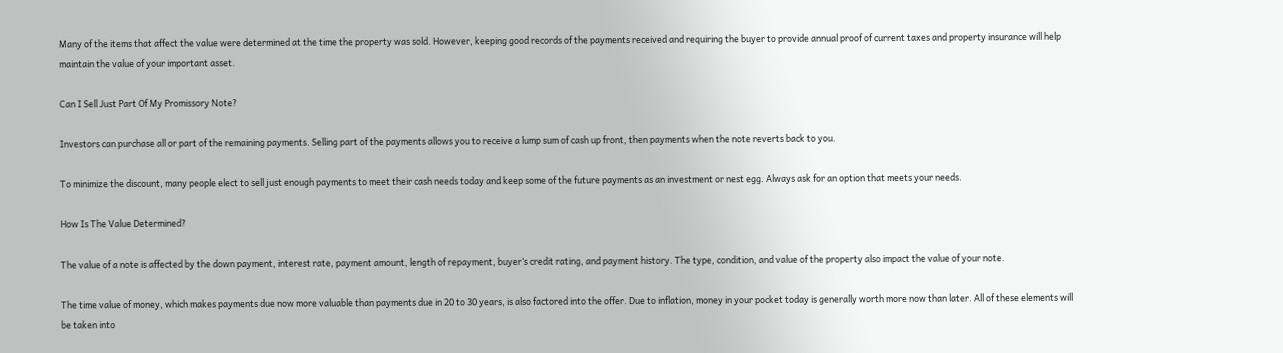Many of the items that affect the value were determined at the time the property was sold. However, keeping good records of the payments received and requiring the buyer to provide annual proof of current taxes and property insurance will help maintain the value of your important asset.

Can I Sell Just Part Of My Promissory Note?

Investors can purchase all or part of the remaining payments. Selling part of the payments allows you to receive a lump sum of cash up front, then payments when the note reverts back to you.

To minimize the discount, many people elect to sell just enough payments to meet their cash needs today and keep some of the future payments as an investment or nest egg. Always ask for an option that meets your needs.

How Is The Value Determined?

The value of a note is affected by the down payment, interest rate, payment amount, length of repayment, buyer’s credit rating, and payment history. The type, condition, and value of the property also impact the value of your note.

The time value of money, which makes payments due now more valuable than payments due in 20 to 30 years, is also factored into the offer. Due to inflation, money in your pocket today is generally worth more now than later. All of these elements will be taken into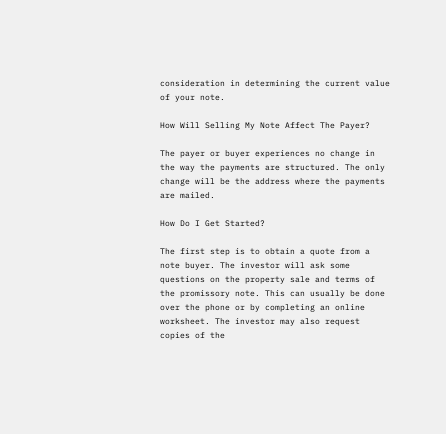consideration in determining the current value of your note.

How Will Selling My Note Affect The Payer?

The payer or buyer experiences no change in the way the payments are structured. The only change will be the address where the payments are mailed.

How Do I Get Started?

The first step is to obtain a quote from a note buyer. The investor will ask some questions on the property sale and terms of the promissory note. This can usually be done over the phone or by completing an online worksheet. The investor may also request copies of the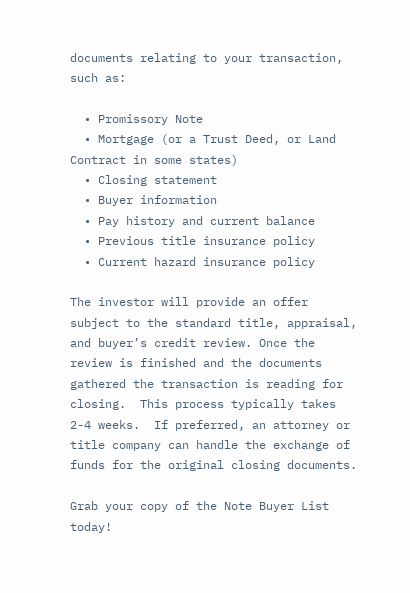documents relating to your transaction, such as:

  • Promissory Note
  • Mortgage (or a Trust Deed, or Land Contract in some states)
  • Closing statement
  • Buyer information
  • Pay history and current balance
  • Previous title insurance policy
  • Current hazard insurance policy

The investor will provide an offer subject to the standard title, appraisal, and buyer’s credit review. Once the review is finished and the documents gathered the transaction is reading for closing.  This process typically takes 2-4 weeks.  If preferred, an attorney or title company can handle the exchange of funds for the original closing documents.

Grab your copy of the Note Buyer List today!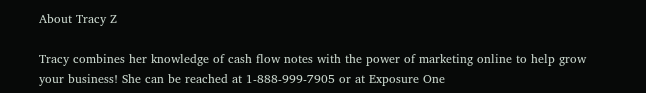About Tracy Z

Tracy combines her knowledge of cash flow notes with the power of marketing online to help grow your business! She can be reached at 1-888-999-7905 or at Exposure One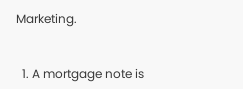Marketing.


  1. A mortgage note is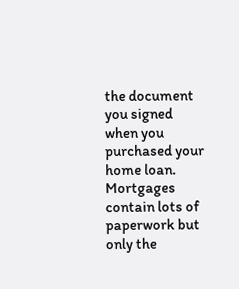the document you signed when you purchased your home loan. Mortgages contain lots of paperwork but only the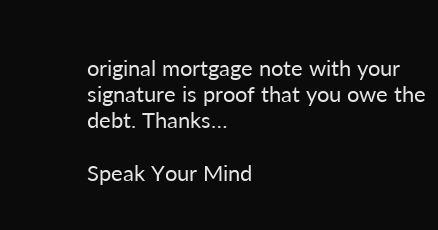original mortgage note with your signature is proof that you owe the debt. Thanks…

Speak Your Mind